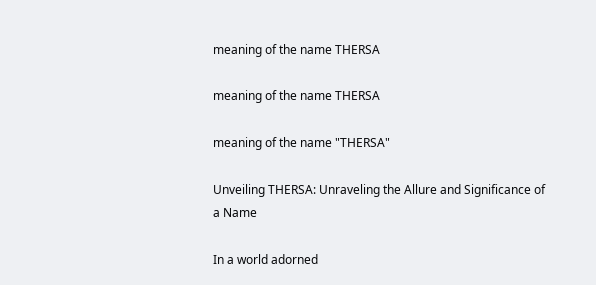meaning of the name THERSA

meaning of the name THERSA

meaning of the name "THERSA"

Unveiling THERSA: Unraveling the Allure and Significance of a Name

In a world adorned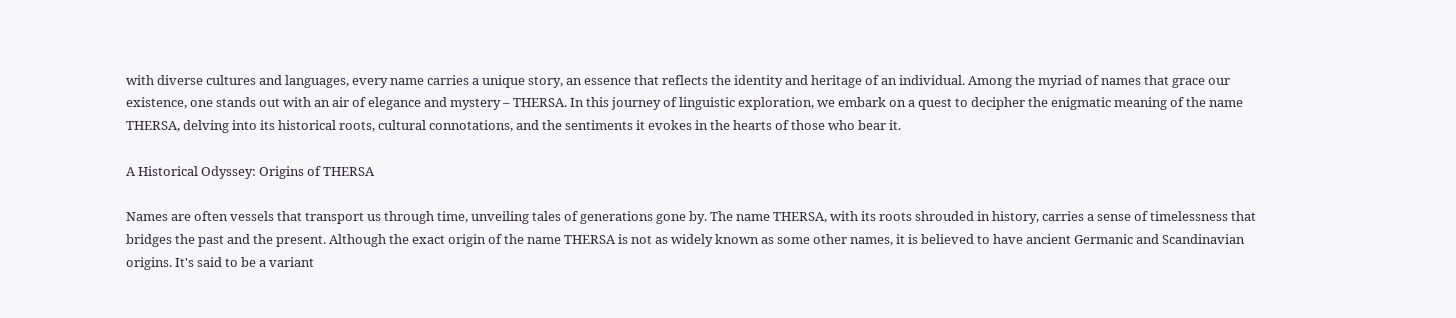with diverse cultures and languages, every name carries a unique story, an essence that reflects the identity and heritage of an individual. Among the myriad of names that grace our existence, one stands out with an air of elegance and mystery – THERSA. In this journey of linguistic exploration, we embark on a quest to decipher the enigmatic meaning of the name THERSA, delving into its historical roots, cultural connotations, and the sentiments it evokes in the hearts of those who bear it.

A Historical Odyssey: Origins of THERSA

Names are often vessels that transport us through time, unveiling tales of generations gone by. The name THERSA, with its roots shrouded in history, carries a sense of timelessness that bridges the past and the present. Although the exact origin of the name THERSA is not as widely known as some other names, it is believed to have ancient Germanic and Scandinavian origins. It's said to be a variant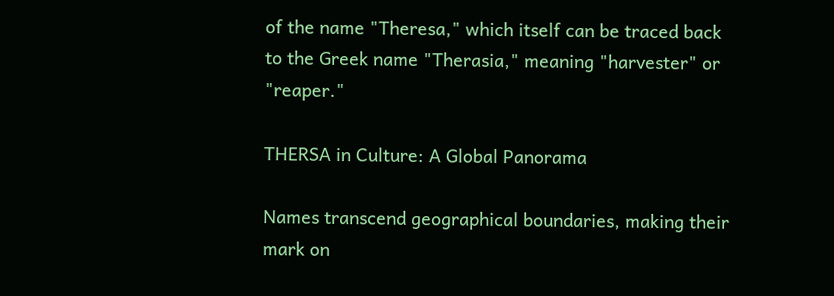of the name "Theresa," which itself can be traced back to the Greek name "Therasia," meaning "harvester" or "reaper."

THERSA in Culture: A Global Panorama

Names transcend geographical boundaries, making their mark on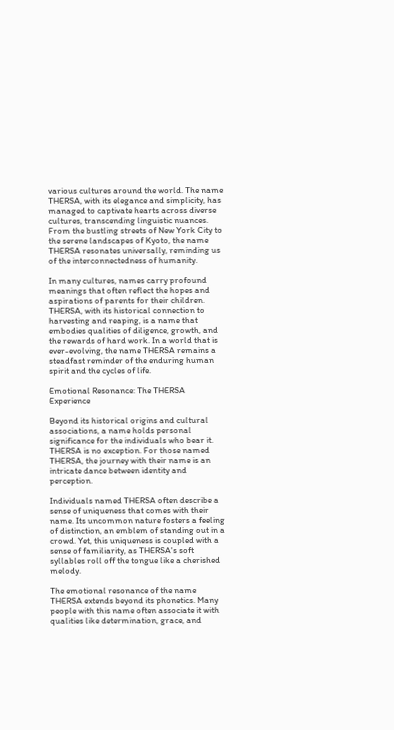various cultures around the world. The name THERSA, with its elegance and simplicity, has managed to captivate hearts across diverse cultures, transcending linguistic nuances. From the bustling streets of New York City to the serene landscapes of Kyoto, the name THERSA resonates universally, reminding us of the interconnectedness of humanity.

In many cultures, names carry profound meanings that often reflect the hopes and aspirations of parents for their children. THERSA, with its historical connection to harvesting and reaping, is a name that embodies qualities of diligence, growth, and the rewards of hard work. In a world that is ever-evolving, the name THERSA remains a steadfast reminder of the enduring human spirit and the cycles of life.

Emotional Resonance: The THERSA Experience

Beyond its historical origins and cultural associations, a name holds personal significance for the individuals who bear it. THERSA is no exception. For those named THERSA, the journey with their name is an intricate dance between identity and perception.

Individuals named THERSA often describe a sense of uniqueness that comes with their name. Its uncommon nature fosters a feeling of distinction, an emblem of standing out in a crowd. Yet, this uniqueness is coupled with a sense of familiarity, as THERSA's soft syllables roll off the tongue like a cherished melody.

The emotional resonance of the name THERSA extends beyond its phonetics. Many people with this name often associate it with qualities like determination, grace, and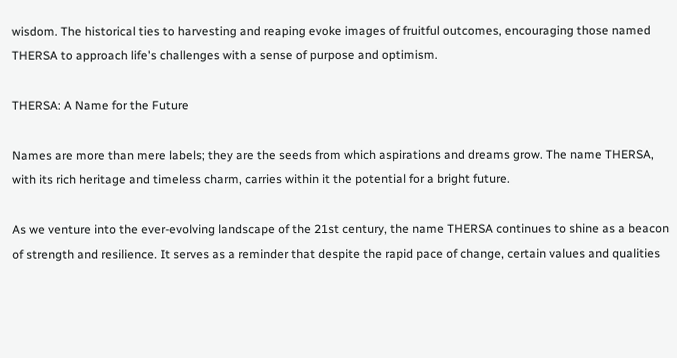wisdom. The historical ties to harvesting and reaping evoke images of fruitful outcomes, encouraging those named THERSA to approach life's challenges with a sense of purpose and optimism.

THERSA: A Name for the Future

Names are more than mere labels; they are the seeds from which aspirations and dreams grow. The name THERSA, with its rich heritage and timeless charm, carries within it the potential for a bright future.

As we venture into the ever-evolving landscape of the 21st century, the name THERSA continues to shine as a beacon of strength and resilience. It serves as a reminder that despite the rapid pace of change, certain values and qualities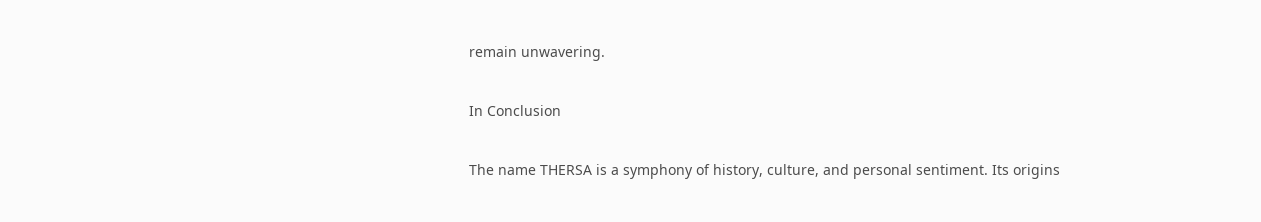remain unwavering.

In Conclusion

The name THERSA is a symphony of history, culture, and personal sentiment. Its origins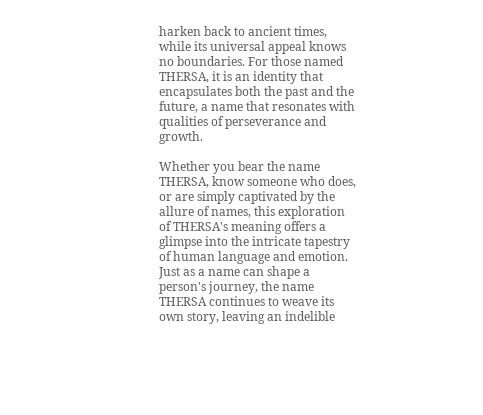harken back to ancient times, while its universal appeal knows no boundaries. For those named THERSA, it is an identity that encapsulates both the past and the future, a name that resonates with qualities of perseverance and growth.

Whether you bear the name THERSA, know someone who does, or are simply captivated by the allure of names, this exploration of THERSA's meaning offers a glimpse into the intricate tapestry of human language and emotion. Just as a name can shape a person's journey, the name THERSA continues to weave its own story, leaving an indelible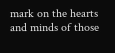mark on the hearts and minds of those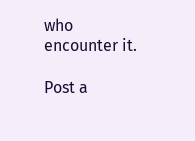who encounter it.

Post a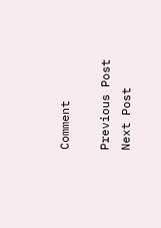Comment

Previous Post Next Post